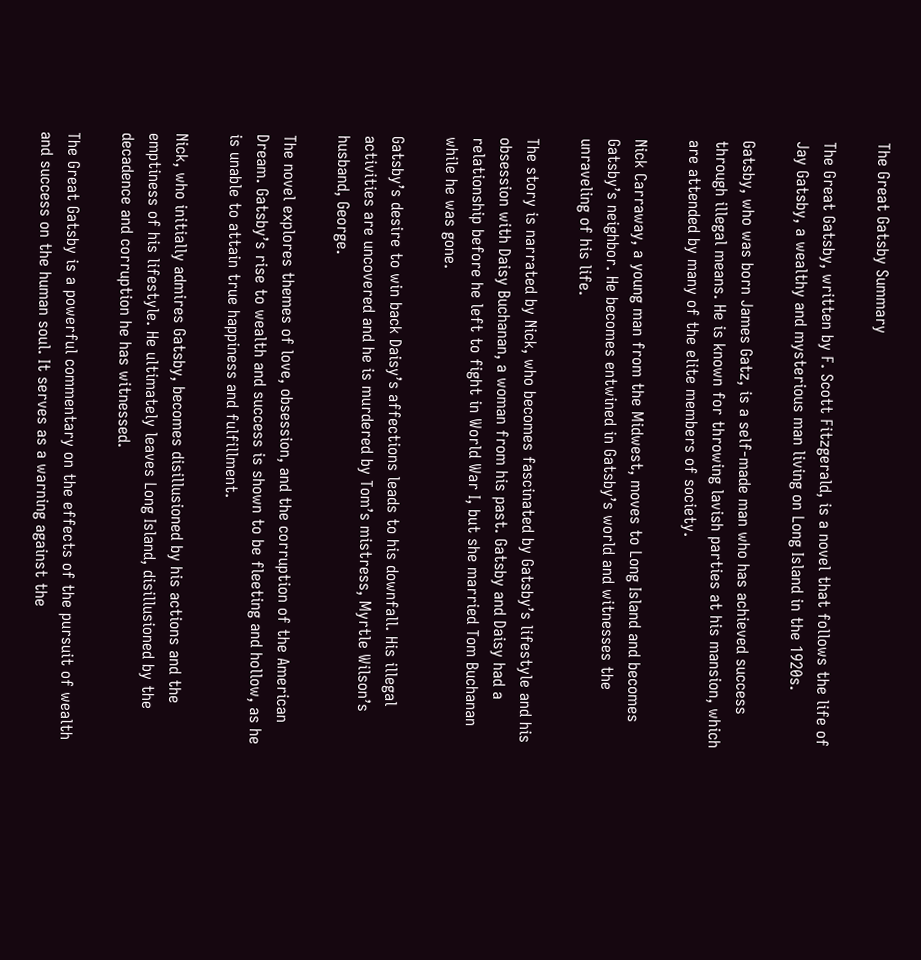The Great Gatsby Summary

The Great Gatsby, written by F. Scott Fitzgerald, is a novel that follows the life of Jay Gatsby, a wealthy and mysterious man living on Long Island in the 1920s.

Gatsby, who was born James Gatz, is a self-made man who has achieved success through illegal means. He is known for throwing lavish parties at his mansion, which are attended by many of the elite members of society.

Nick Carraway, a young man from the Midwest, moves to Long Island and becomes Gatsby’s neighbor. He becomes entwined in Gatsby’s world and witnesses the unraveling of his life.

The story is narrated by Nick, who becomes fascinated by Gatsby’s lifestyle and his obsession with Daisy Buchanan, a woman from his past. Gatsby and Daisy had a relationship before he left to fight in World War I, but she married Tom Buchanan while he was gone.

Gatsby’s desire to win back Daisy’s affections leads to his downfall. His illegal activities are uncovered and he is murdered by Tom’s mistress, Myrtle Wilson’s husband, George.

The novel explores themes of love, obsession, and the corruption of the American Dream. Gatsby’s rise to wealth and success is shown to be fleeting and hollow, as he is unable to attain true happiness and fulfillment.

Nick, who initially admires Gatsby, becomes disillusioned by his actions and the emptiness of his lifestyle. He ultimately leaves Long Island, disillusioned by the decadence and corruption he has witnessed.

The Great Gatsby is a powerful commentary on the effects of the pursuit of wealth and success on the human soul. It serves as a warning against the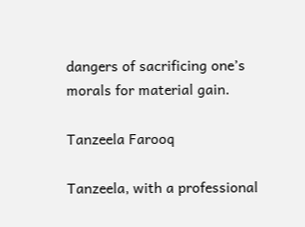dangers of sacrificing one’s morals for material gain.

Tanzeela Farooq

Tanzeela, with a professional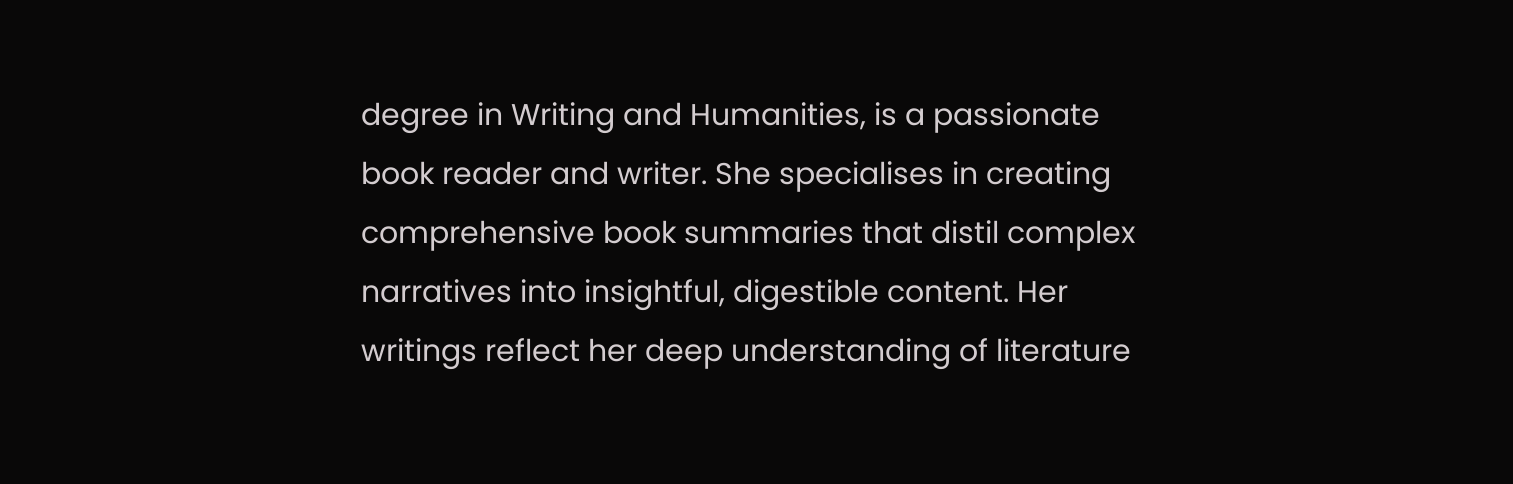degree in Writing and Humanities, is a passionate book reader and writer. She specialises in creating comprehensive book summaries that distil complex narratives into insightful, digestible content. Her writings reflect her deep understanding of literature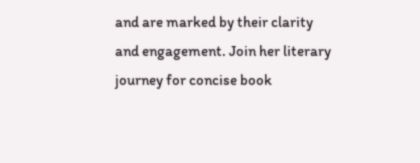and are marked by their clarity and engagement. Join her literary journey for concise book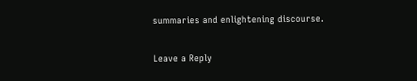summaries and enlightening discourse.

Leave a Reply